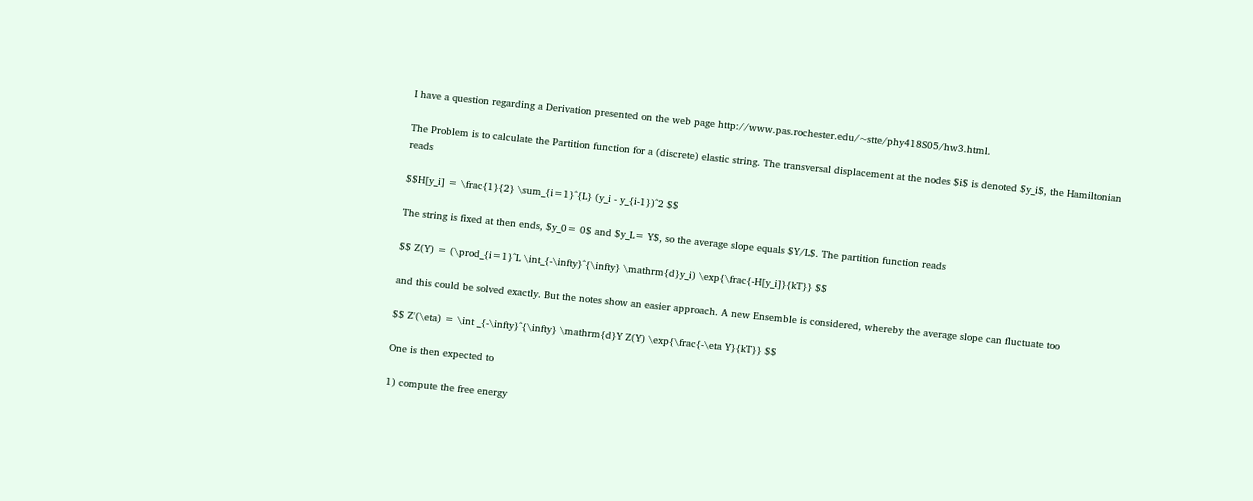I have a question regarding a Derivation presented on the web page http://www.pas.rochester.edu/~stte/phy418S05/hw3.html.

The Problem is to calculate the Partition function for a (discrete) elastic string. The transversal displacement at the nodes $i$ is denoted $y_i$, the Hamiltonian reads

$$H[y_i] = \frac{1}{2} \sum_{i=1}^{L} (y_i - y_{i-1})^2 $$

The string is fixed at then ends, $y_0= 0$ and $y_L= Y$, so the average slope equals $Y/L$. The partition function reads

$$ Z(Y) = (\prod_{i=1}^L \int_{-\infty}^{\infty} \mathrm{d}y_i) \exp{\frac{-H[y_i]}{kT}} $$

and this could be solved exactly. But the notes show an easier approach. A new Ensemble is considered, whereby the average slope can fluctuate too

$$ Z'(\eta) = \int _{-\infty}^{\infty} \mathrm{d}Y Z(Y) \exp{\frac{-\eta Y}{kT}} $$

One is then expected to

1) compute the free energy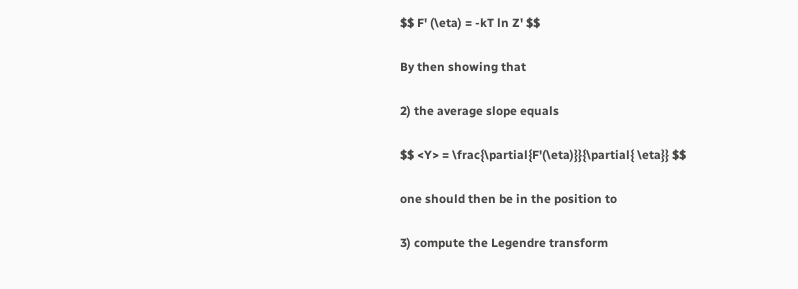$$ F' (\eta) = -kT ln Z' $$

By then showing that

2) the average slope equals

$$ <Y> = \frac{\partial{F'(\eta)}}{\partial{ \eta}} $$

one should then be in the position to

3) compute the Legendre transform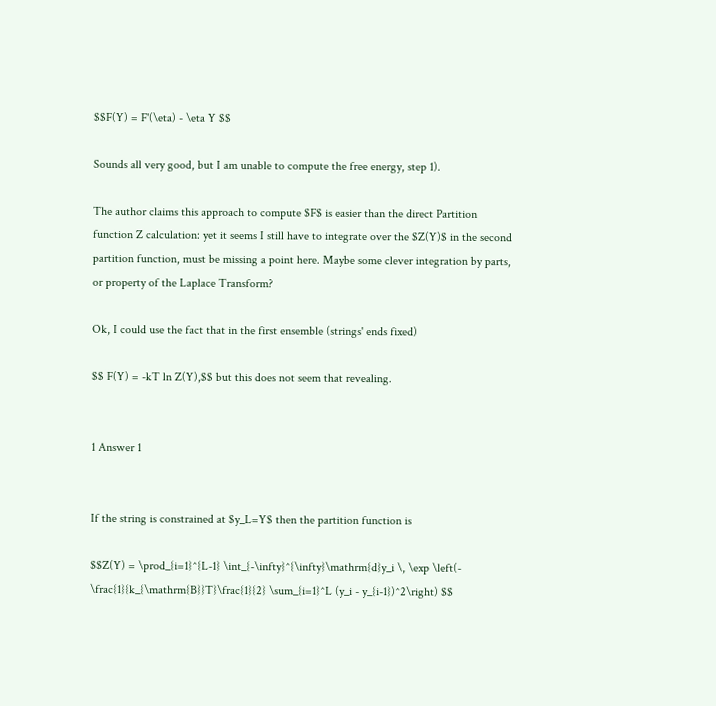$$F(Y) = F'(\eta) - \eta Y $$

Sounds all very good, but I am unable to compute the free energy, step 1).

The author claims this approach to compute $F$ is easier than the direct Partition function Z calculation: yet it seems I still have to integrate over the $Z(Y)$ in the second partition function, must be missing a point here. Maybe some clever integration by parts, or property of the Laplace Transform?

Ok, I could use the fact that in the first ensemble (strings' ends fixed)

$$ F(Y) = -kT ln Z(Y),$$ but this does not seem that revealing.


1 Answer 1


If the string is constrained at $y_L=Y$ then the partition function is

$$Z(Y) = \prod_{i=1}^{L-1} \int_{-\infty}^{\infty}\mathrm{d}y_i \, \exp \left(- \frac{1}{k_{\mathrm{B}}T}\frac{1}{2} \sum_{i=1}^L (y_i - y_{i-1})^2\right) $$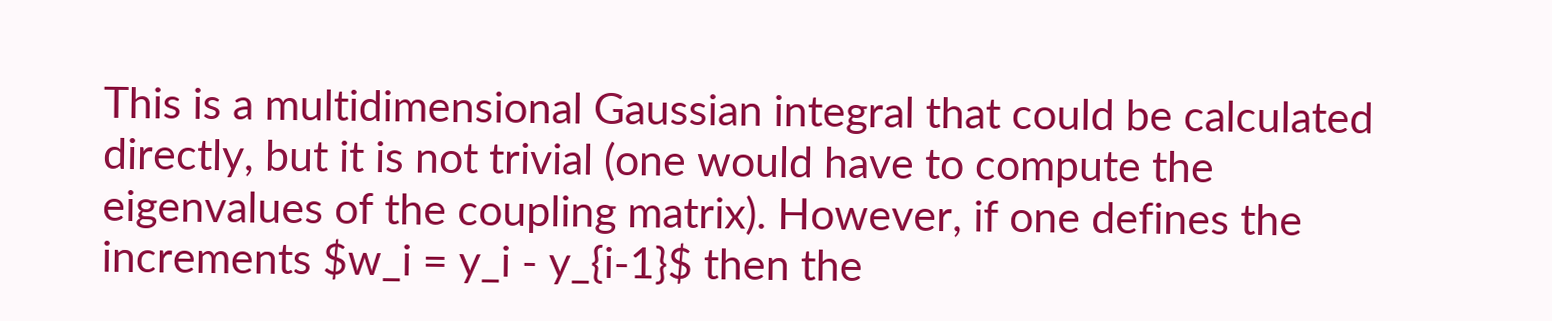This is a multidimensional Gaussian integral that could be calculated directly, but it is not trivial (one would have to compute the eigenvalues of the coupling matrix). However, if one defines the increments $w_i = y_i - y_{i-1}$ then the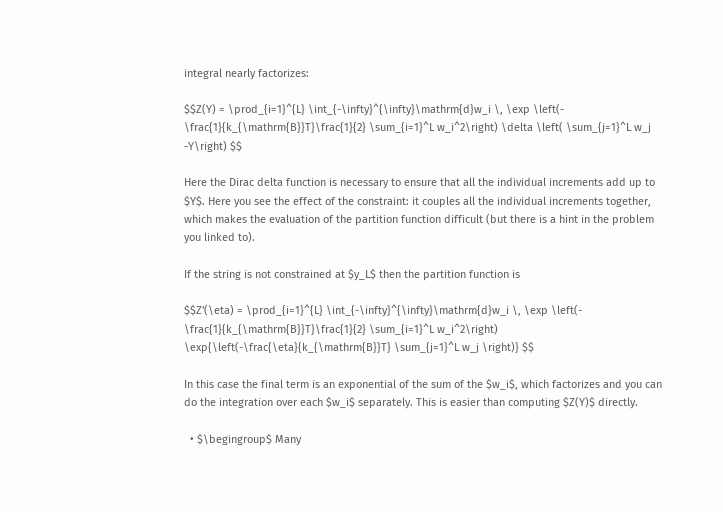integral nearly factorizes:

$$Z(Y) = \prod_{i=1}^{L} \int_{-\infty}^{\infty}\mathrm{d}w_i \, \exp \left(- \frac{1}{k_{\mathrm{B}}T}\frac{1}{2} \sum_{i=1}^L w_i^2\right) \delta \left( \sum_{j=1}^L w_j -Y\right) $$

Here the Dirac delta function is necessary to ensure that all the individual increments add up to $Y$. Here you see the effect of the constraint: it couples all the individual increments together, which makes the evaluation of the partition function difficult (but there is a hint in the problem you linked to).

If the string is not constrained at $y_L$ then the partition function is

$$Z'(\eta) = \prod_{i=1}^{L} \int_{-\infty}^{\infty}\mathrm{d}w_i \, \exp \left(- \frac{1}{k_{\mathrm{B}}T}\frac{1}{2} \sum_{i=1}^L w_i^2\right) \exp{\left(-\frac{\eta}{k_{\mathrm{B}}T} \sum_{j=1}^L w_j \right)} $$

In this case the final term is an exponential of the sum of the $w_i$, which factorizes and you can do the integration over each $w_i$ separately. This is easier than computing $Z(Y)$ directly.

  • $\begingroup$ Many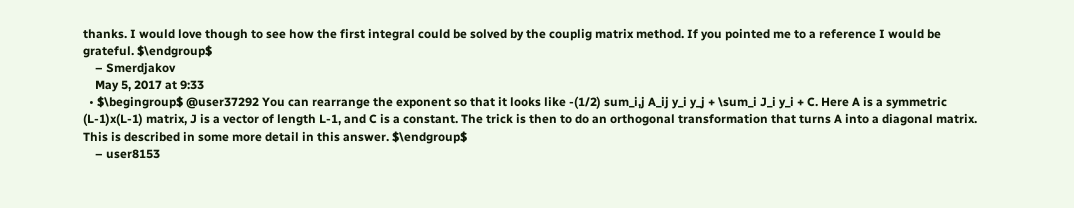thanks. I would love though to see how the first integral could be solved by the couplig matrix method. If you pointed me to a reference I would be grateful. $\endgroup$
    – Smerdjakov
    May 5, 2017 at 9:33
  • $\begingroup$ @user37292 You can rearrange the exponent so that it looks like -(1/2) sum_i,j A_ij y_i y_j + \sum_i J_i y_i + C. Here A is a symmetric (L-1)x(L-1) matrix, J is a vector of length L-1, and C is a constant. The trick is then to do an orthogonal transformation that turns A into a diagonal matrix. This is described in some more detail in this answer. $\endgroup$
    – user8153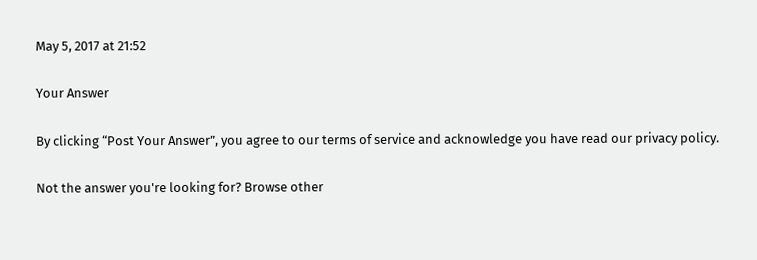May 5, 2017 at 21:52

Your Answer

By clicking “Post Your Answer”, you agree to our terms of service and acknowledge you have read our privacy policy.

Not the answer you're looking for? Browse other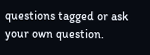questions tagged or ask your own question.